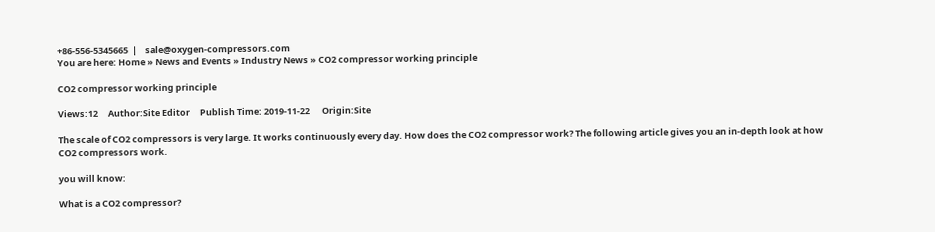+86-556-5345665  |    sale@oxygen-compressors.com
You are here: Home » News and Events » Industry News » CO2 compressor working principle

CO2 compressor working principle

Views:12     Author:Site Editor     Publish Time: 2019-11-22      Origin:Site

The scale of CO2 compressors is very large. It works continuously every day. How does the CO2 compressor work? The following article gives you an in-depth look at how CO2 compressors work.

you will know:

What is a CO2 compressor?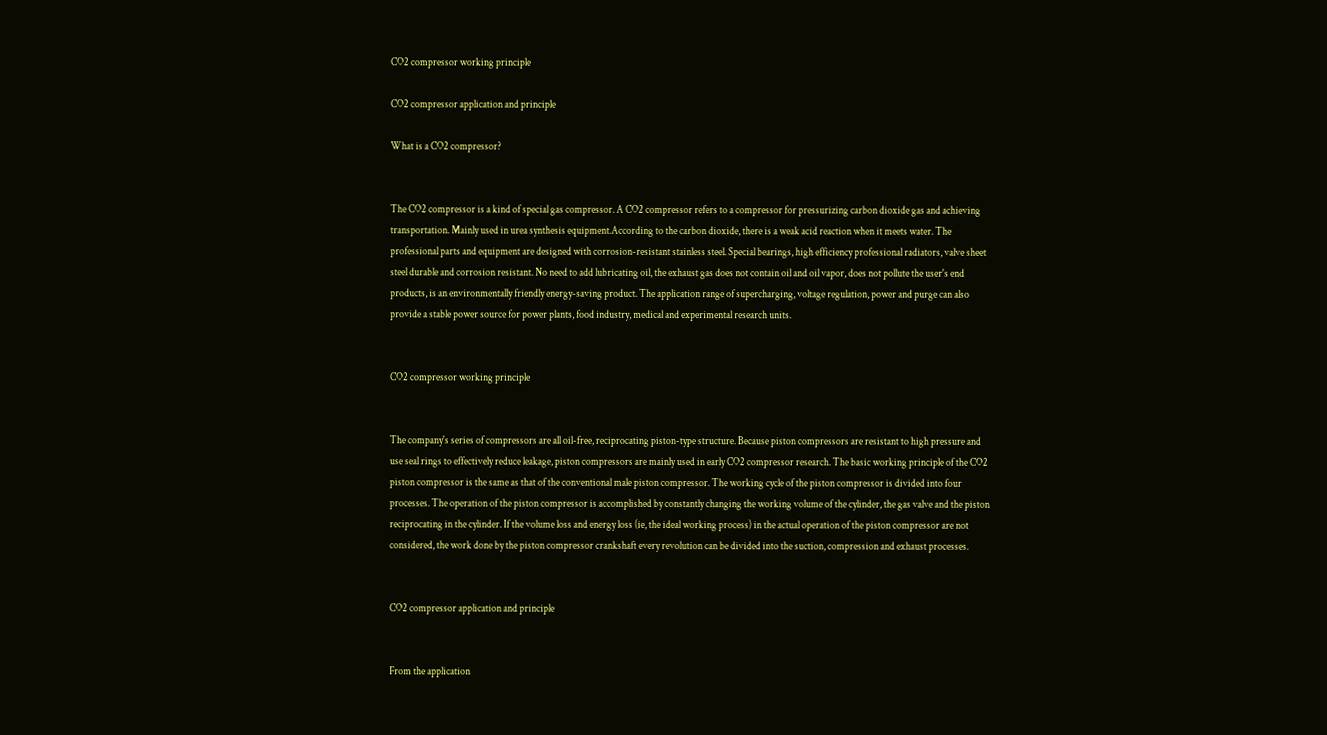CO2 compressor working principle

CO2 compressor application and principle

What is a CO2 compressor?


The CO2 compressor is a kind of special gas compressor. A CO2 compressor refers to a compressor for pressurizing carbon dioxide gas and achieving transportation. Mainly used in urea synthesis equipment.According to the carbon dioxide, there is a weak acid reaction when it meets water. The professional parts and equipment are designed with corrosion-resistant stainless steel. Special bearings, high efficiency professional radiators, valve sheet steel durable and corrosion resistant. No need to add lubricating oil, the exhaust gas does not contain oil and oil vapor, does not pollute the user's end products, is an environmentally friendly energy-saving product. The application range of supercharging, voltage regulation, power and purge can also provide a stable power source for power plants, food industry, medical and experimental research units.


CO2 compressor working principle


The company's series of compressors are all oil-free, reciprocating piston-type structure. Because piston compressors are resistant to high pressure and use seal rings to effectively reduce leakage, piston compressors are mainly used in early CO2 compressor research. The basic working principle of the CO2 piston compressor is the same as that of the conventional male piston compressor. The working cycle of the piston compressor is divided into four processes. The operation of the piston compressor is accomplished by constantly changing the working volume of the cylinder, the gas valve and the piston reciprocating in the cylinder. If the volume loss and energy loss (ie, the ideal working process) in the actual operation of the piston compressor are not considered, the work done by the piston compressor crankshaft every revolution can be divided into the suction, compression and exhaust processes.


CO2 compressor application and principle


From the application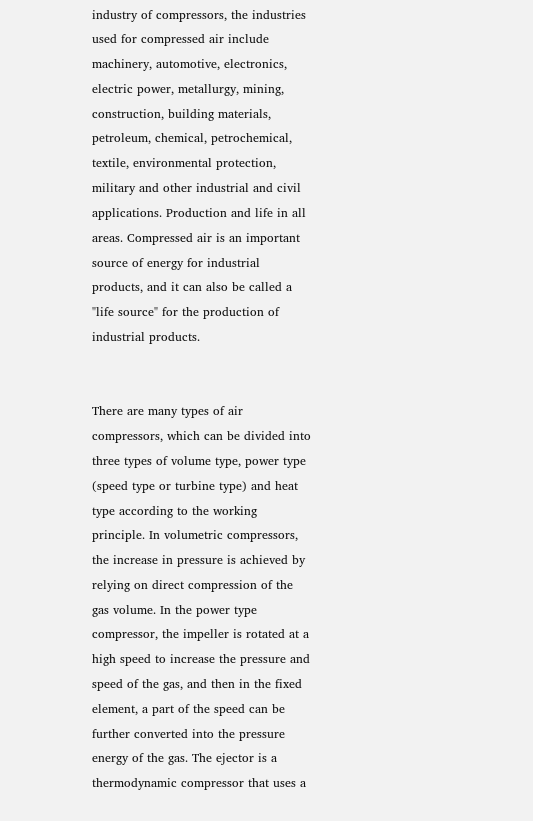industry of compressors, the industries used for compressed air include machinery, automotive, electronics, electric power, metallurgy, mining, construction, building materials, petroleum, chemical, petrochemical, textile, environmental protection, military and other industrial and civil applications. Production and life in all areas. Compressed air is an important source of energy for industrial products, and it can also be called a "life source" for the production of industrial products.


There are many types of air compressors, which can be divided into three types of volume type, power type (speed type or turbine type) and heat type according to the working principle. In volumetric compressors, the increase in pressure is achieved by relying on direct compression of the gas volume. In the power type compressor, the impeller is rotated at a high speed to increase the pressure and speed of the gas, and then in the fixed element, a part of the speed can be further converted into the pressure energy of the gas. The ejector is a thermodynamic compressor that uses a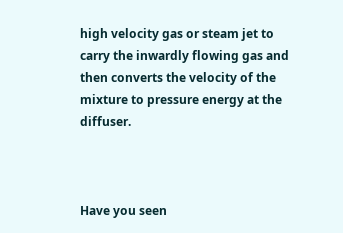high velocity gas or steam jet to carry the inwardly flowing gas and then converts the velocity of the mixture to pressure energy at the diffuser.



Have you seen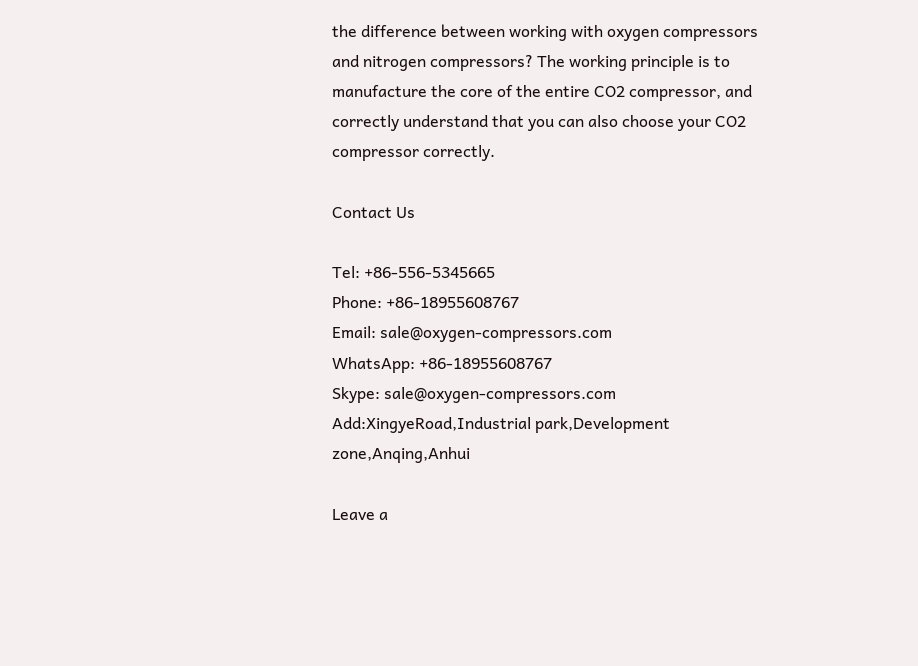the difference between working with oxygen compressors and nitrogen compressors? The working principle is to manufacture the core of the entire CO2 compressor, and correctly understand that you can also choose your CO2 compressor correctly.

Contact Us

Tel: +86-556-5345665
Phone: +86-18955608767
Email: sale@oxygen-compressors.com
WhatsApp: +86-18955608767
Skype: sale@oxygen-compressors.com
Add:XingyeRoad,Industrial park,Development zone,Anqing,Anhui

Leave a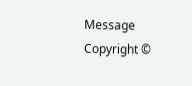Message
Copyright ©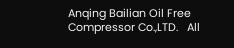Anqing Bailian Oil Free Compressor Co.,LTD.   All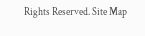Rights Reserved. Site Map